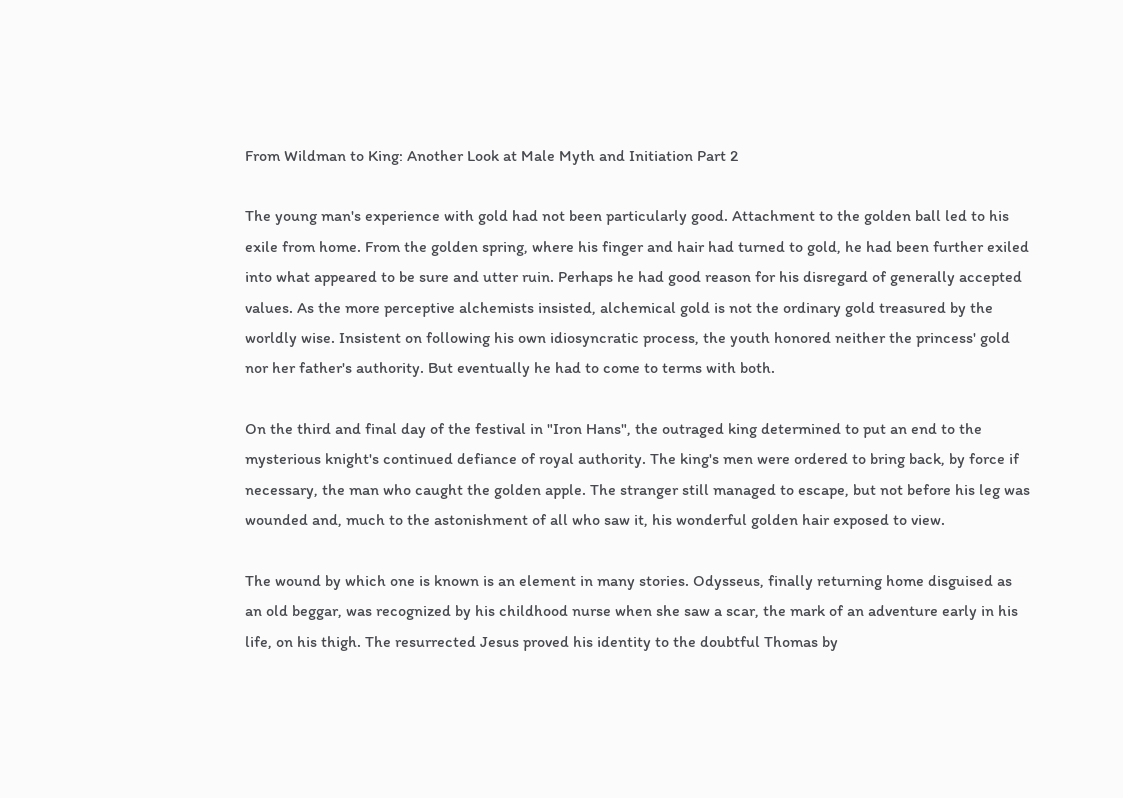From Wildman to King: Another Look at Male Myth and Initiation Part 2

The young man's experience with gold had not been particularly good. Attachment to the golden ball led to his exile from home. From the golden spring, where his finger and hair had turned to gold, he had been further exiled into what appeared to be sure and utter ruin. Perhaps he had good reason for his disregard of generally accepted values. As the more perceptive alchemists insisted, alchemical gold is not the ordinary gold treasured by the worldly wise. Insistent on following his own idiosyncratic process, the youth honored neither the princess' gold nor her father's authority. But eventually he had to come to terms with both.

On the third and final day of the festival in "Iron Hans", the outraged king determined to put an end to the mysterious knight's continued defiance of royal authority. The king's men were ordered to bring back, by force if necessary, the man who caught the golden apple. The stranger still managed to escape, but not before his leg was wounded and, much to the astonishment of all who saw it, his wonderful golden hair exposed to view.

The wound by which one is known is an element in many stories. Odysseus, finally returning home disguised as an old beggar, was recognized by his childhood nurse when she saw a scar, the mark of an adventure early in his life, on his thigh. The resurrected Jesus proved his identity to the doubtful Thomas by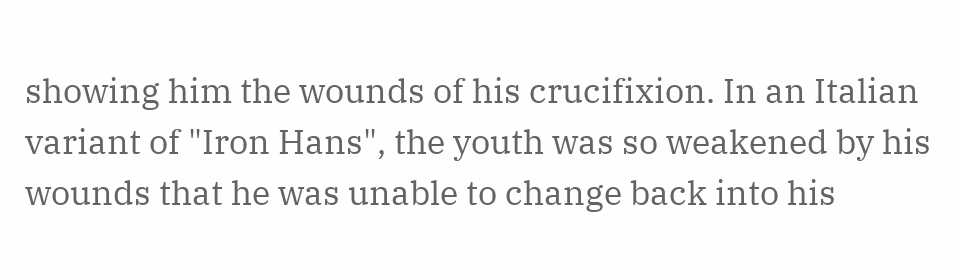showing him the wounds of his crucifixion. In an Italian variant of "Iron Hans", the youth was so weakened by his wounds that he was unable to change back into his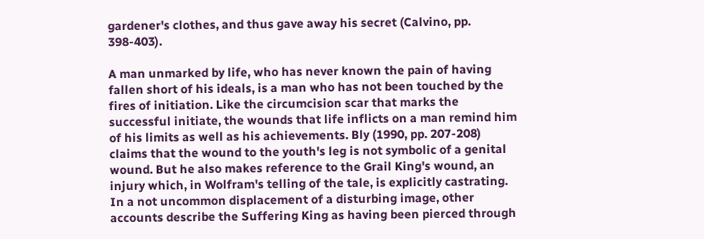gardener's clothes, and thus gave away his secret (Calvino, pp. 398-403).

A man unmarked by life, who has never known the pain of having fallen short of his ideals, is a man who has not been touched by the fires of initiation. Like the circumcision scar that marks the successful initiate, the wounds that life inflicts on a man remind him of his limits as well as his achievements. Bly (1990, pp. 207-208) claims that the wound to the youth's leg is not symbolic of a genital wound. But he also makes reference to the Grail King's wound, an injury which, in Wolfram's telling of the tale, is explicitly castrating. In a not uncommon displacement of a disturbing image, other accounts describe the Suffering King as having been pierced through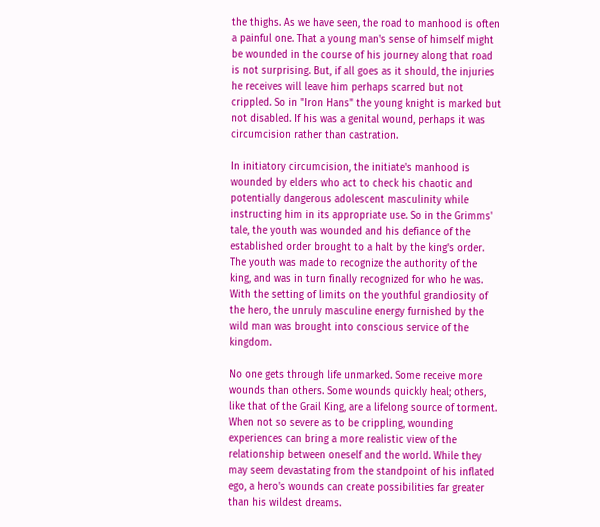the thighs. As we have seen, the road to manhood is often a painful one. That a young man's sense of himself might be wounded in the course of his journey along that road is not surprising. But, if all goes as it should, the injuries he receives will leave him perhaps scarred but not crippled. So in "Iron Hans" the young knight is marked but not disabled. If his was a genital wound, perhaps it was circumcision rather than castration.

In initiatory circumcision, the initiate's manhood is wounded by elders who act to check his chaotic and potentially dangerous adolescent masculinity while instructing him in its appropriate use. So in the Grimms' tale, the youth was wounded and his defiance of the established order brought to a halt by the king's order. The youth was made to recognize the authority of the king, and was in turn finally recognized for who he was. With the setting of limits on the youthful grandiosity of the hero, the unruly masculine energy furnished by the wild man was brought into conscious service of the kingdom.

No one gets through life unmarked. Some receive more wounds than others. Some wounds quickly heal; others, like that of the Grail King, are a lifelong source of torment. When not so severe as to be crippling, wounding experiences can bring a more realistic view of the relationship between oneself and the world. While they may seem devastating from the standpoint of his inflated ego, a hero's wounds can create possibilities far greater than his wildest dreams.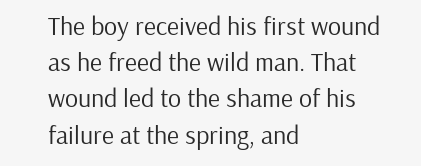The boy received his first wound as he freed the wild man. That wound led to the shame of his failure at the spring, and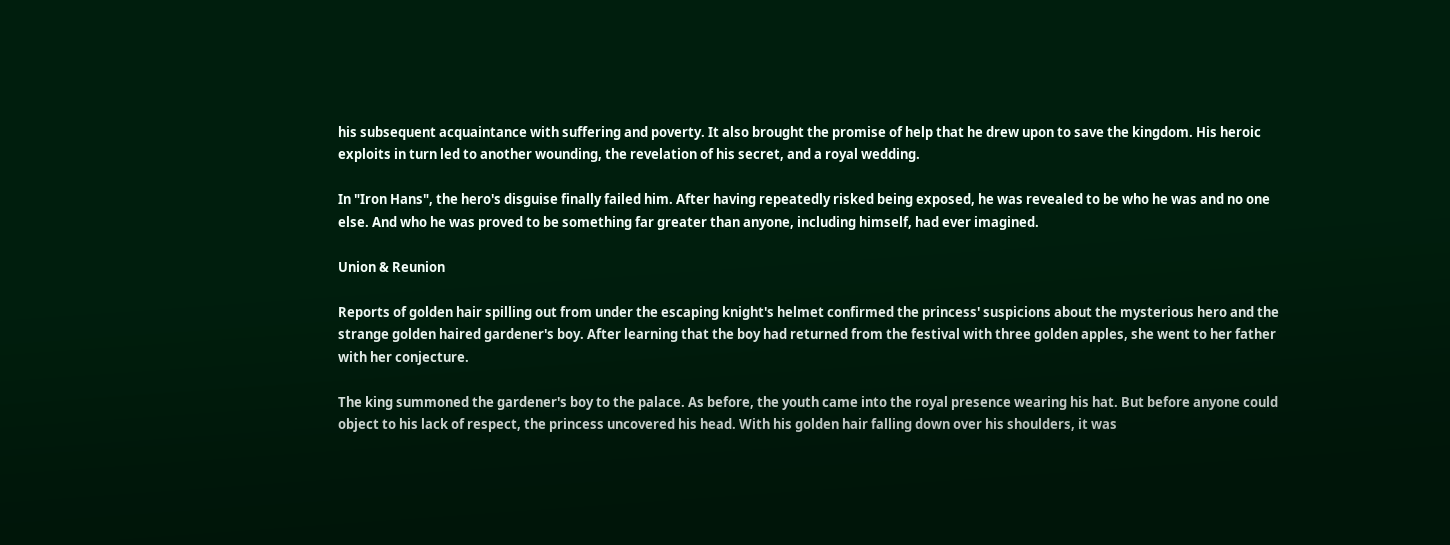his subsequent acquaintance with suffering and poverty. It also brought the promise of help that he drew upon to save the kingdom. His heroic exploits in turn led to another wounding, the revelation of his secret, and a royal wedding.

In "Iron Hans", the hero's disguise finally failed him. After having repeatedly risked being exposed, he was revealed to be who he was and no one else. And who he was proved to be something far greater than anyone, including himself, had ever imagined.

Union & Reunion

Reports of golden hair spilling out from under the escaping knight's helmet confirmed the princess' suspicions about the mysterious hero and the strange golden haired gardener's boy. After learning that the boy had returned from the festival with three golden apples, she went to her father with her conjecture.

The king summoned the gardener's boy to the palace. As before, the youth came into the royal presence wearing his hat. But before anyone could object to his lack of respect, the princess uncovered his head. With his golden hair falling down over his shoulders, it was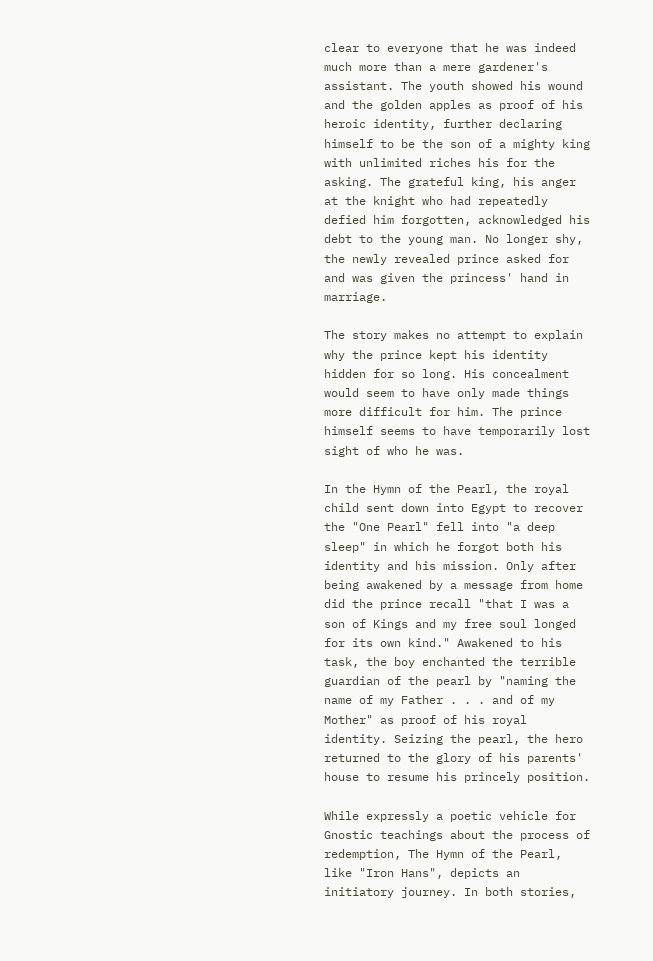clear to everyone that he was indeed much more than a mere gardener's assistant. The youth showed his wound and the golden apples as proof of his heroic identity, further declaring himself to be the son of a mighty king with unlimited riches his for the asking. The grateful king, his anger at the knight who had repeatedly defied him forgotten, acknowledged his debt to the young man. No longer shy, the newly revealed prince asked for and was given the princess' hand in marriage.

The story makes no attempt to explain why the prince kept his identity hidden for so long. His concealment would seem to have only made things more difficult for him. The prince himself seems to have temporarily lost sight of who he was.

In the Hymn of the Pearl, the royal child sent down into Egypt to recover the "One Pearl" fell into "a deep sleep" in which he forgot both his identity and his mission. Only after being awakened by a message from home did the prince recall "that I was a son of Kings and my free soul longed for its own kind." Awakened to his task, the boy enchanted the terrible guardian of the pearl by "naming the name of my Father . . . and of my Mother" as proof of his royal identity. Seizing the pearl, the hero returned to the glory of his parents' house to resume his princely position.

While expressly a poetic vehicle for Gnostic teachings about the process of redemption, The Hymn of the Pearl, like "Iron Hans", depicts an initiatory journey. In both stories,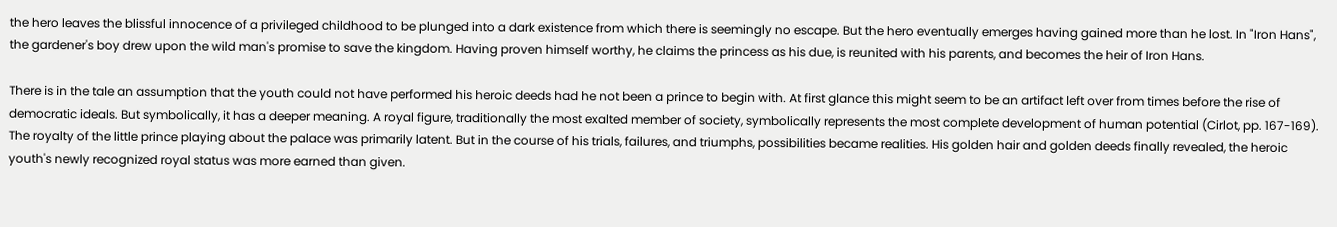the hero leaves the blissful innocence of a privileged childhood to be plunged into a dark existence from which there is seemingly no escape. But the hero eventually emerges having gained more than he lost. In "Iron Hans", the gardener's boy drew upon the wild man's promise to save the kingdom. Having proven himself worthy, he claims the princess as his due, is reunited with his parents, and becomes the heir of Iron Hans.

There is in the tale an assumption that the youth could not have performed his heroic deeds had he not been a prince to begin with. At first glance this might seem to be an artifact left over from times before the rise of democratic ideals. But symbolically, it has a deeper meaning. A royal figure, traditionally the most exalted member of society, symbolically represents the most complete development of human potential (Cirlot, pp. 167-169). The royalty of the little prince playing about the palace was primarily latent. But in the course of his trials, failures, and triumphs, possibilities became realities. His golden hair and golden deeds finally revealed, the heroic youth's newly recognized royal status was more earned than given.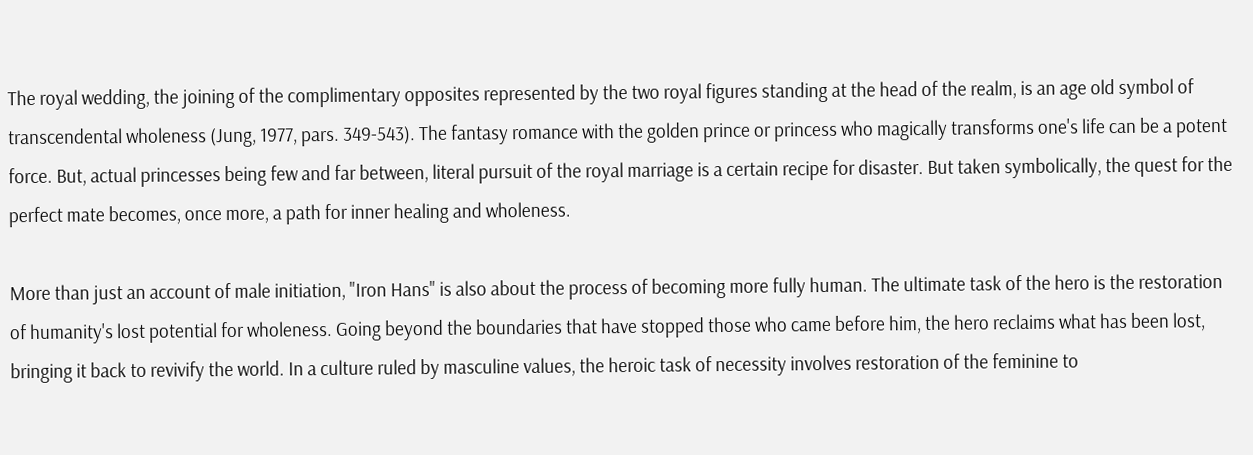The royal wedding, the joining of the complimentary opposites represented by the two royal figures standing at the head of the realm, is an age old symbol of transcendental wholeness (Jung, 1977, pars. 349-543). The fantasy romance with the golden prince or princess who magically transforms one's life can be a potent force. But, actual princesses being few and far between, literal pursuit of the royal marriage is a certain recipe for disaster. But taken symbolically, the quest for the perfect mate becomes, once more, a path for inner healing and wholeness.

More than just an account of male initiation, "Iron Hans" is also about the process of becoming more fully human. The ultimate task of the hero is the restoration of humanity's lost potential for wholeness. Going beyond the boundaries that have stopped those who came before him, the hero reclaims what has been lost, bringing it back to revivify the world. In a culture ruled by masculine values, the heroic task of necessity involves restoration of the feminine to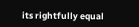its rightfully equal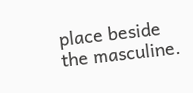place beside the masculine.